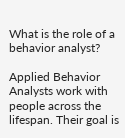What is the role of a behavior analyst?

Applied Behavior Analysts work with people across the lifespan. Their goal is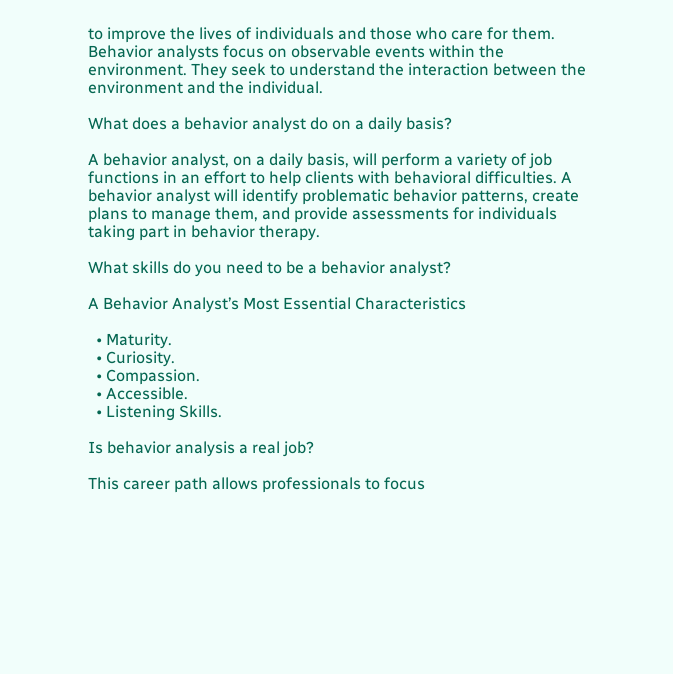to improve the lives of individuals and those who care for them. Behavior analysts focus on observable events within the environment. They seek to understand the interaction between the environment and the individual.

What does a behavior analyst do on a daily basis?

A behavior analyst, on a daily basis, will perform a variety of job functions in an effort to help clients with behavioral difficulties. A behavior analyst will identify problematic behavior patterns, create plans to manage them, and provide assessments for individuals taking part in behavior therapy.

What skills do you need to be a behavior analyst?

A Behavior Analyst’s Most Essential Characteristics

  • Maturity.
  • Curiosity.
  • Compassion.
  • Accessible.
  • Listening Skills.

Is behavior analysis a real job?

This career path allows professionals to focus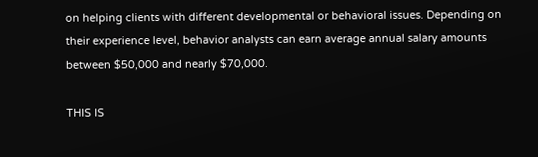on helping clients with different developmental or behavioral issues. Depending on their experience level, behavior analysts can earn average annual salary amounts between $50,000 and nearly $70,000.

THIS IS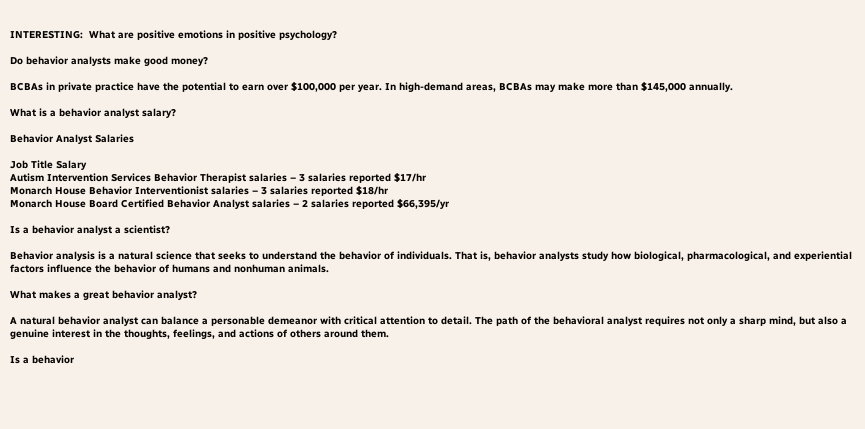INTERESTING:  What are positive emotions in positive psychology?

Do behavior analysts make good money?

BCBAs in private practice have the potential to earn over $100,000 per year. In high-demand areas, BCBAs may make more than $145,000 annually.

What is a behavior analyst salary?

Behavior Analyst Salaries

Job Title Salary
Autism Intervention Services Behavior Therapist salaries – 3 salaries reported $17/hr
Monarch House Behavior Interventionist salaries – 3 salaries reported $18/hr
Monarch House Board Certified Behavior Analyst salaries – 2 salaries reported $66,395/yr

Is a behavior analyst a scientist?

Behavior analysis is a natural science that seeks to understand the behavior of individuals. That is, behavior analysts study how biological, pharmacological, and experiential factors influence the behavior of humans and nonhuman animals.

What makes a great behavior analyst?

A natural behavior analyst can balance a personable demeanor with critical attention to detail. The path of the behavioral analyst requires not only a sharp mind, but also a genuine interest in the thoughts, feelings, and actions of others around them.

Is a behavior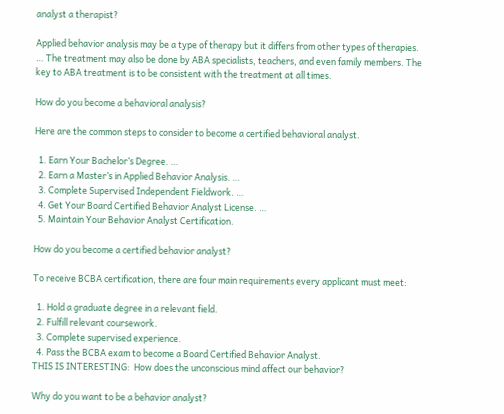analyst a therapist?

Applied behavior analysis may be a type of therapy but it differs from other types of therapies. … The treatment may also be done by ABA specialists, teachers, and even family members. The key to ABA treatment is to be consistent with the treatment at all times.

How do you become a behavioral analysis?

Here are the common steps to consider to become a certified behavioral analyst.

  1. Earn Your Bachelor’s Degree. …
  2. Earn a Master’s in Applied Behavior Analysis. …
  3. Complete Supervised Independent Fieldwork. …
  4. Get Your Board Certified Behavior Analyst License. …
  5. Maintain Your Behavior Analyst Certification.

How do you become a certified behavior analyst?

To receive BCBA certification, there are four main requirements every applicant must meet:

  1. Hold a graduate degree in a relevant field.
  2. Fulfill relevant coursework.
  3. Complete supervised experience.
  4. Pass the BCBA exam to become a Board Certified Behavior Analyst.
THIS IS INTERESTING:  How does the unconscious mind affect our behavior?

Why do you want to be a behavior analyst?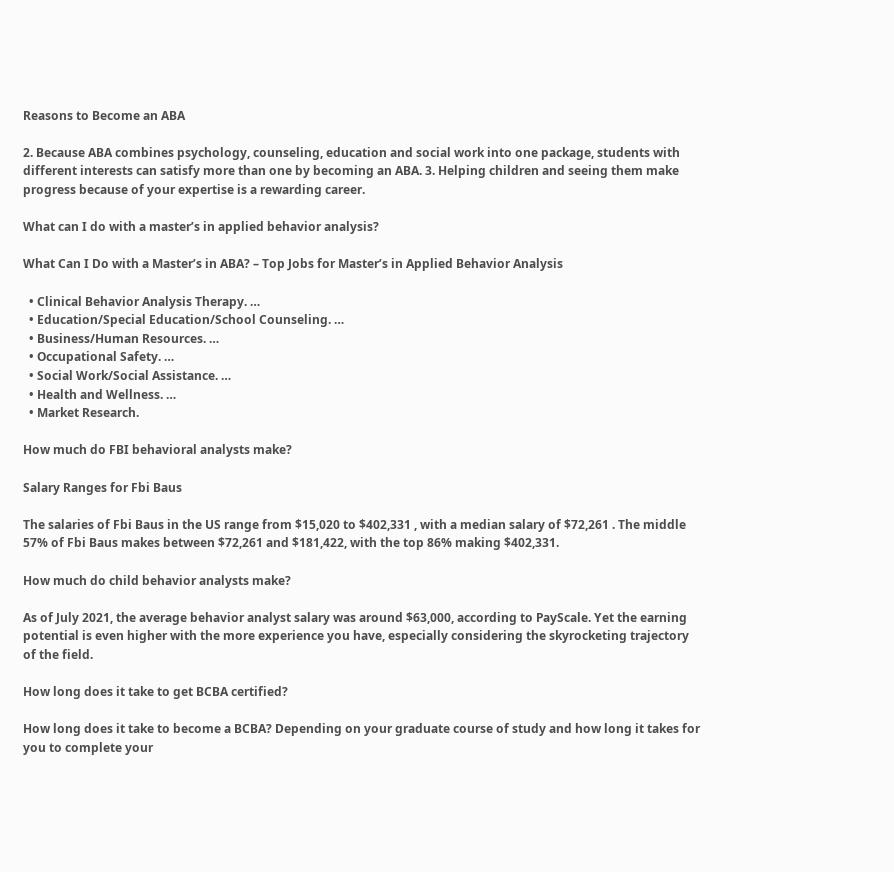Reasons to Become an ABA

2. Because ABA combines psychology, counseling, education and social work into one package, students with different interests can satisfy more than one by becoming an ABA. 3. Helping children and seeing them make progress because of your expertise is a rewarding career.

What can I do with a master’s in applied behavior analysis?

What Can I Do with a Master’s in ABA? – Top Jobs for Master’s in Applied Behavior Analysis

  • Clinical Behavior Analysis Therapy. …
  • Education/Special Education/School Counseling. …
  • Business/Human Resources. …
  • Occupational Safety. …
  • Social Work/Social Assistance. …
  • Health and Wellness. …
  • Market Research.

How much do FBI behavioral analysts make?

Salary Ranges for Fbi Baus

The salaries of Fbi Baus in the US range from $15,020 to $402,331 , with a median salary of $72,261 . The middle 57% of Fbi Baus makes between $72,261 and $181,422, with the top 86% making $402,331.

How much do child behavior analysts make?

As of July 2021, the average behavior analyst salary was around $63,000, according to PayScale. Yet the earning potential is even higher with the more experience you have, especially considering the skyrocketing trajectory of the field.

How long does it take to get BCBA certified?

How long does it take to become a BCBA? Depending on your graduate course of study and how long it takes for you to complete your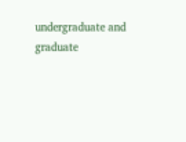undergraduate and graduate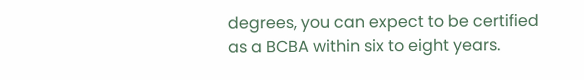degrees, you can expect to be certified as a BCBA within six to eight years.